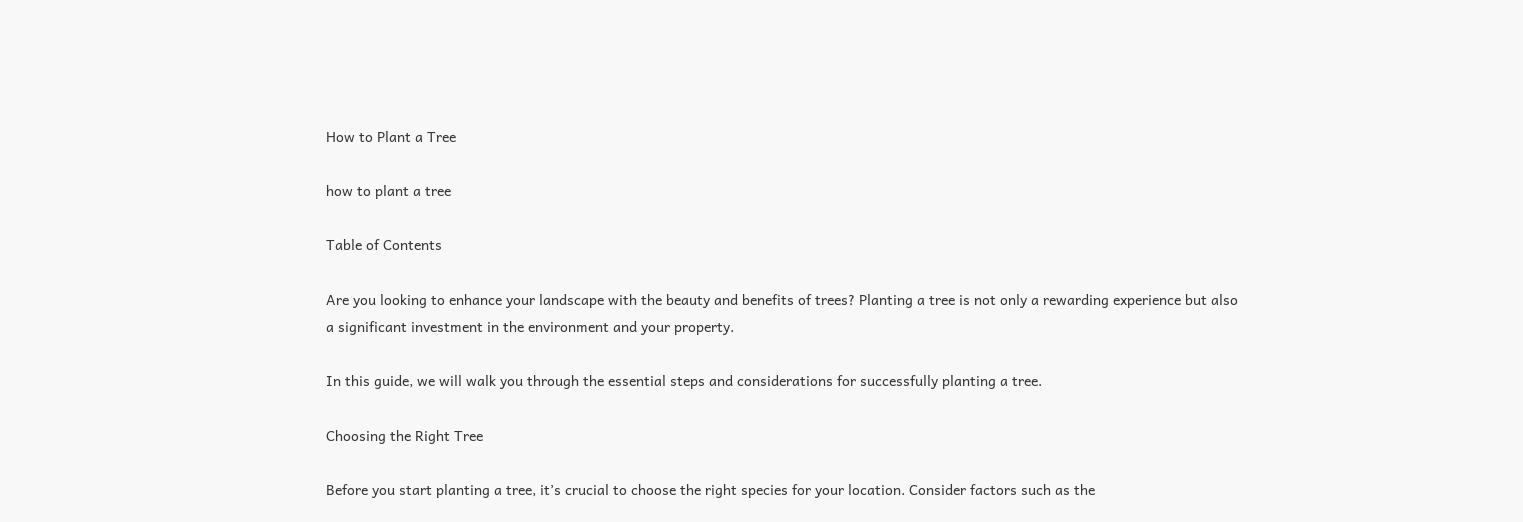How to Plant a Tree

how to plant a tree

Table of Contents

Are you looking to enhance your landscape with the beauty and benefits of trees? Planting a tree is not only a rewarding experience but also a significant investment in the environment and your property.

In this guide, we will walk you through the essential steps and considerations for successfully planting a tree.

Choosing the Right Tree

Before you start planting a tree, it’s crucial to choose the right species for your location. Consider factors such as the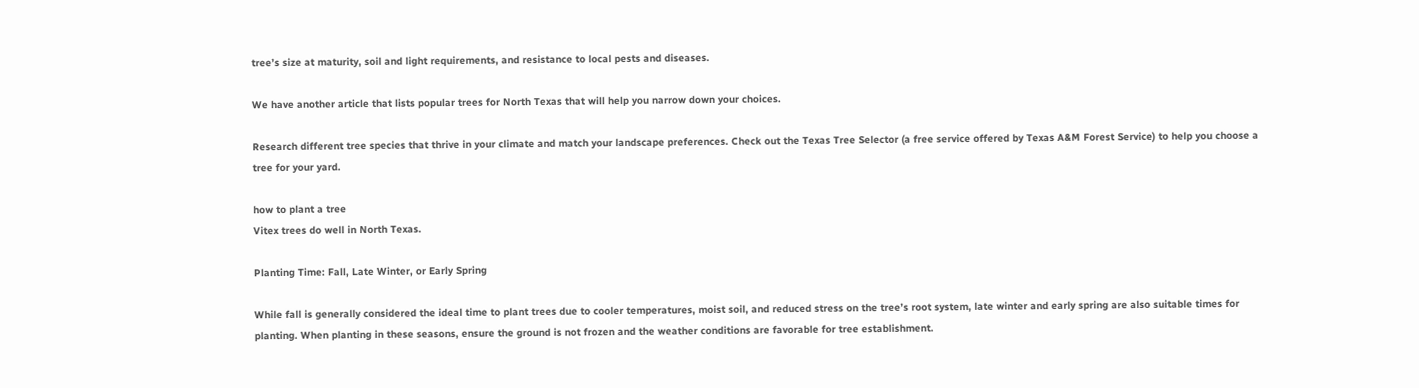tree’s size at maturity, soil and light requirements, and resistance to local pests and diseases.

We have another article that lists popular trees for North Texas that will help you narrow down your choices.

Research different tree species that thrive in your climate and match your landscape preferences. Check out the Texas Tree Selector (a free service offered by Texas A&M Forest Service) to help you choose a tree for your yard.

how to plant a tree
Vitex trees do well in North Texas.

Planting Time: Fall, Late Winter, or Early Spring

While fall is generally considered the ideal time to plant trees due to cooler temperatures, moist soil, and reduced stress on the tree’s root system, late winter and early spring are also suitable times for planting. When planting in these seasons, ensure the ground is not frozen and the weather conditions are favorable for tree establishment.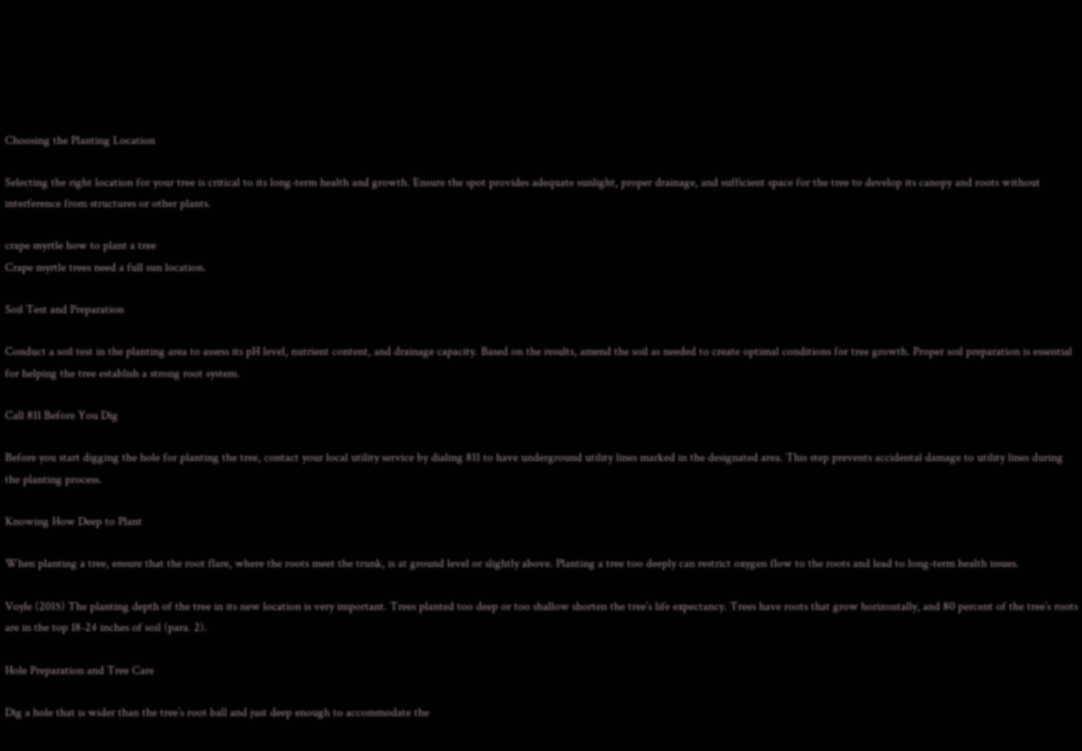Choosing the Planting Location

Selecting the right location for your tree is critical to its long-term health and growth. Ensure the spot provides adequate sunlight, proper drainage, and sufficient space for the tree to develop its canopy and roots without interference from structures or other plants.

crape myrtle how to plant a tree
Crape myrtle trees need a full sun location.

Soil Test and Preparation

Conduct a soil test in the planting area to assess its pH level, nutrient content, and drainage capacity. Based on the results, amend the soil as needed to create optimal conditions for tree growth. Proper soil preparation is essential for helping the tree establish a strong root system.

Call 811 Before You Dig

Before you start digging the hole for planting the tree, contact your local utility service by dialing 811 to have underground utility lines marked in the designated area. This step prevents accidental damage to utility lines during the planting process.

Knowing How Deep to Plant

When planting a tree, ensure that the root flare, where the roots meet the trunk, is at ground level or slightly above. Planting a tree too deeply can restrict oxygen flow to the roots and lead to long-term health issues.

Voyle (2015) The planting depth of the tree in its new location is very important. Trees planted too deep or too shallow shorten the tree’s life expectancy. Trees have roots that grow horizontally, and 80 percent of the tree’s roots are in the top 18-24 inches of soil (para. 2).

Hole Preparation and Tree Care

Dig a hole that is wider than the tree’s root ball and just deep enough to accommodate the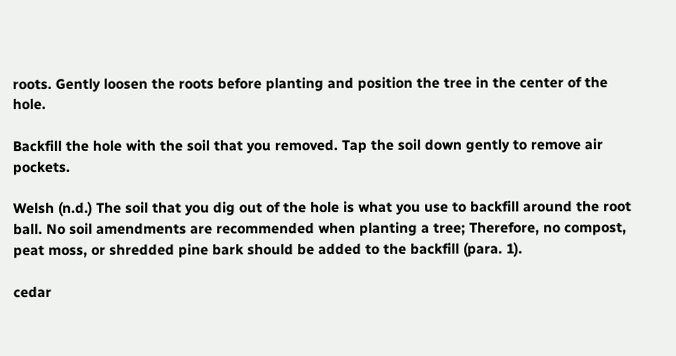roots. Gently loosen the roots before planting and position the tree in the center of the hole.

Backfill the hole with the soil that you removed. Tap the soil down gently to remove air pockets.

Welsh (n.d.) The soil that you dig out of the hole is what you use to backfill around the root ball. No soil amendments are recommended when planting a tree; Therefore, no compost, peat moss, or shredded pine bark should be added to the backfill (para. 1).

cedar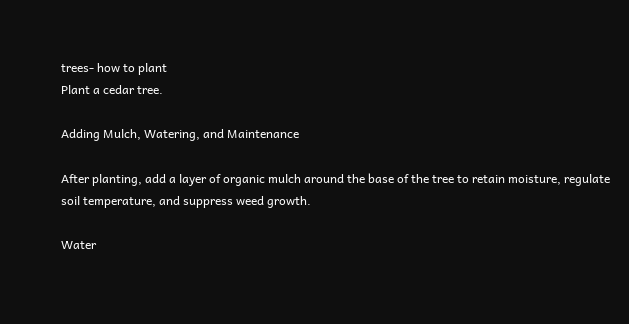trees- how to plant
Plant a cedar tree.

Adding Mulch, Watering, and Maintenance

After planting, add a layer of organic mulch around the base of the tree to retain moisture, regulate soil temperature, and suppress weed growth.

Water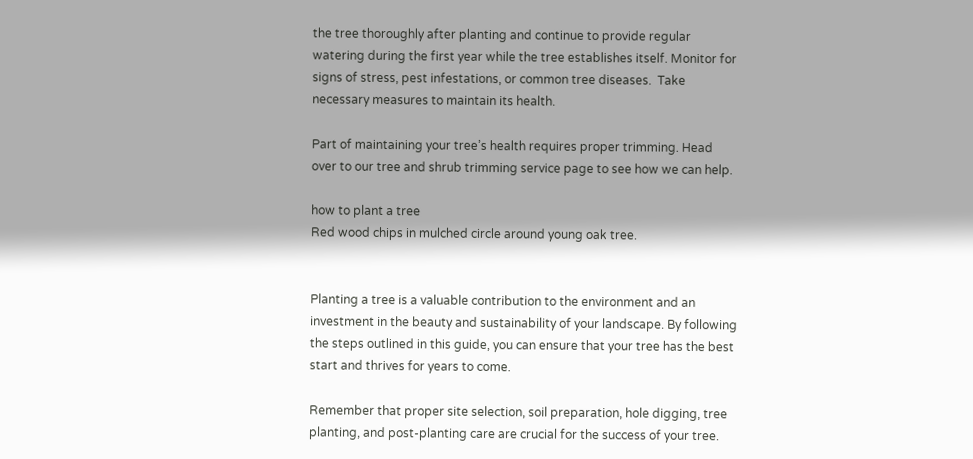the tree thoroughly after planting and continue to provide regular watering during the first year while the tree establishes itself. Monitor for signs of stress, pest infestations, or common tree diseases.  Take necessary measures to maintain its health.

Part of maintaining your tree’s health requires proper trimming. Head over to our tree and shrub trimming service page to see how we can help.

how to plant a tree
Red wood chips in mulched circle around young oak tree.


Planting a tree is a valuable contribution to the environment and an investment in the beauty and sustainability of your landscape. By following the steps outlined in this guide, you can ensure that your tree has the best start and thrives for years to come.

Remember that proper site selection, soil preparation, hole digging, tree planting, and post-planting care are crucial for the success of your tree.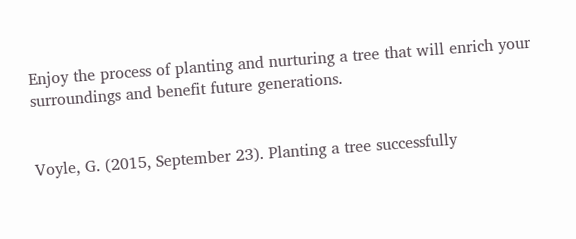Enjoy the process of planting and nurturing a tree that will enrich your surroundings and benefit future generations.


Voyle, G. (2015, September 23). Planting a tree successfully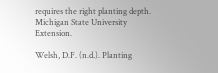requires the right planting depth. Michigan State University Extension.

Welsh, D.F. (n.d.). Planting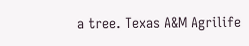a tree. Texas A&M Agrilife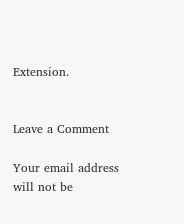Extension.


Leave a Comment

Your email address will not be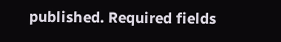published. Required fields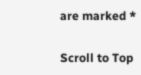are marked *

Scroll to Top